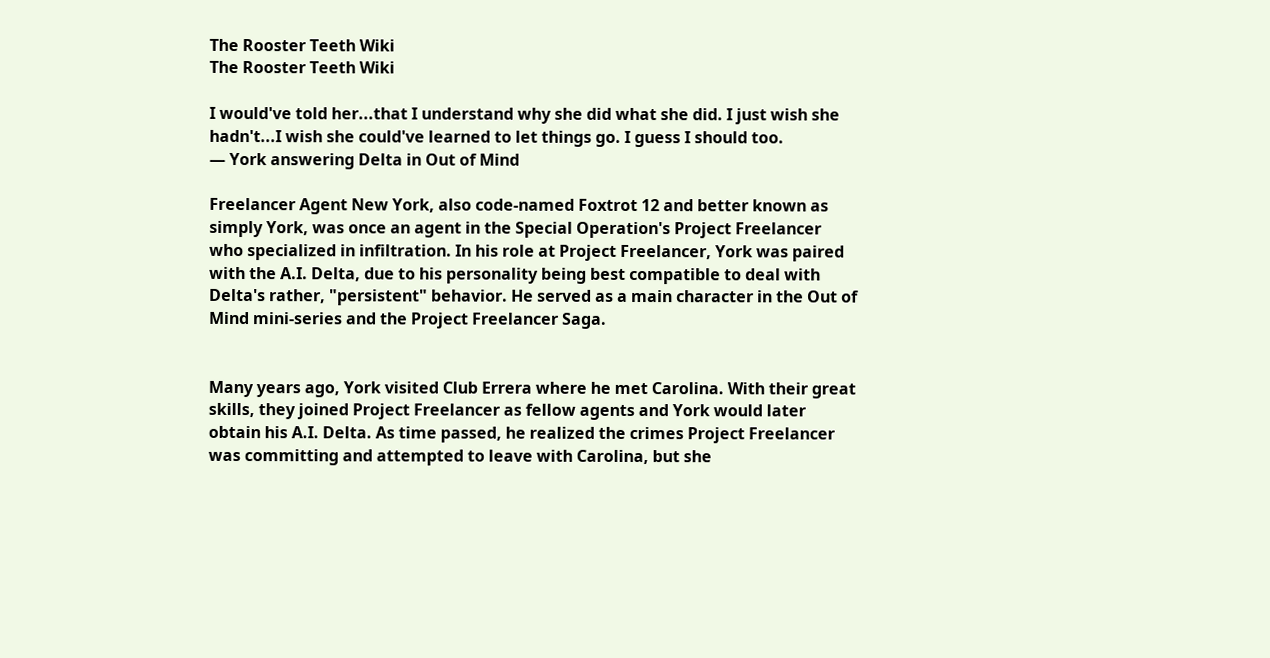The Rooster Teeth Wiki
The Rooster Teeth Wiki

I would've told her...that I understand why she did what she did. I just wish she hadn't...I wish she could've learned to let things go. I guess I should too.
— York answering Delta in Out of Mind

Freelancer Agent New York, also code-named Foxtrot 12 and better known as simply York, was once an agent in the Special Operation's Project Freelancer who specialized in infiltration. In his role at Project Freelancer, York was paired with the A.I. Delta, due to his personality being best compatible to deal with Delta's rather, "persistent" behavior. He served as a main character in the Out of Mind mini-series and the Project Freelancer Saga.


Many years ago, York visited Club Errera where he met Carolina. With their great skills, they joined Project Freelancer as fellow agents and York would later obtain his A.I. Delta. As time passed, he realized the crimes Project Freelancer was committing and attempted to leave with Carolina, but she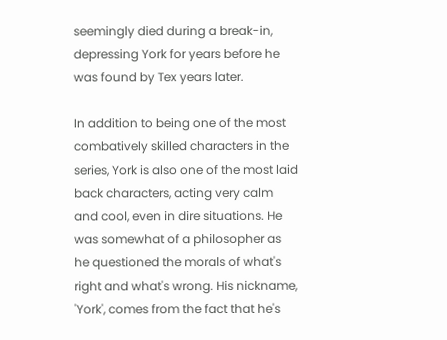seemingly died during a break-in, depressing York for years before he was found by Tex years later.

In addition to being one of the most combatively skilled characters in the series, York is also one of the most laid back characters, acting very calm and cool, even in dire situations. He was somewhat of a philosopher as he questioned the morals of what's right and what's wrong. His nickname, 'York', comes from the fact that he's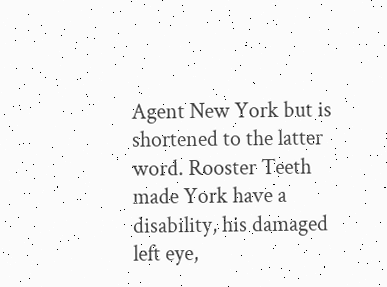Agent New York but is shortened to the latter word. Rooster Teeth made York have a disability, his damaged left eye,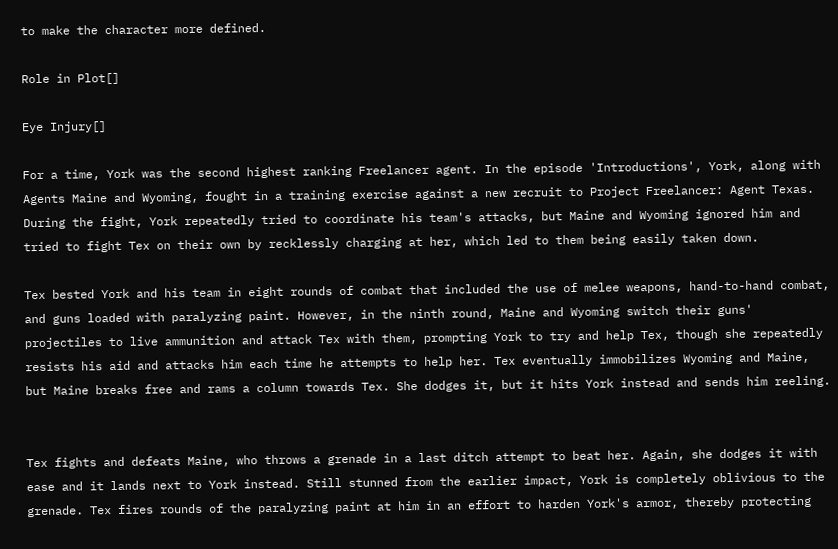to make the character more defined.

Role in Plot[]

Eye Injury[]

For a time, York was the second highest ranking Freelancer agent. In the episode 'Introductions', York, along with Agents Maine and Wyoming, fought in a training exercise against a new recruit to Project Freelancer: Agent Texas. During the fight, York repeatedly tried to coordinate his team's attacks, but Maine and Wyoming ignored him and tried to fight Tex on their own by recklessly charging at her, which led to them being easily taken down.

Tex bested York and his team in eight rounds of combat that included the use of melee weapons, hand-to-hand combat, and guns loaded with paralyzing paint. However, in the ninth round, Maine and Wyoming switch their guns' projectiles to live ammunition and attack Tex with them, prompting York to try and help Tex, though she repeatedly resists his aid and attacks him each time he attempts to help her. Tex eventually immobilizes Wyoming and Maine, but Maine breaks free and rams a column towards Tex. She dodges it, but it hits York instead and sends him reeling.


Tex fights and defeats Maine, who throws a grenade in a last ditch attempt to beat her. Again, she dodges it with ease and it lands next to York instead. Still stunned from the earlier impact, York is completely oblivious to the grenade. Tex fires rounds of the paralyzing paint at him in an effort to harden York's armor, thereby protecting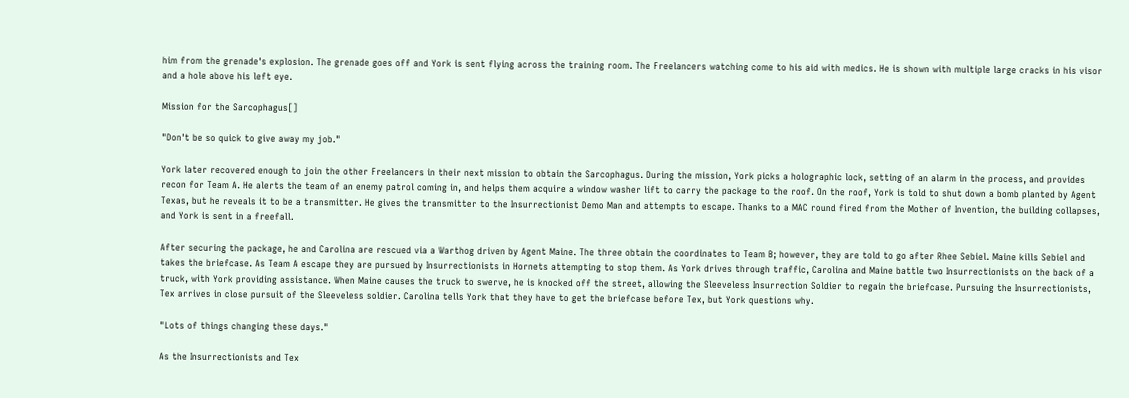him from the grenade's explosion. The grenade goes off and York is sent flying across the training room. The Freelancers watching come to his aid with medics. He is shown with multiple large cracks in his visor and a hole above his left eye.

Mission for the Sarcophagus[]

"Don't be so quick to give away my job."

York later recovered enough to join the other Freelancers in their next mission to obtain the Sarcophagus. During the mission, York picks a holographic lock, setting of an alarm in the process, and provides recon for Team A. He alerts the team of an enemy patrol coming in, and helps them acquire a window washer lift to carry the package to the roof. On the roof, York is told to shut down a bomb planted by Agent Texas, but he reveals it to be a transmitter. He gives the transmitter to the Insurrectionist Demo Man and attempts to escape. Thanks to a MAC round fired from the Mother of Invention, the building collapses, and York is sent in a freefall.

After securing the package, he and Carolina are rescued via a Warthog driven by Agent Maine. The three obtain the coordinates to Team B; however, they are told to go after Rhee Sebiel. Maine kills Sebiel and takes the briefcase. As Team A escape they are pursued by Insurrectionists in Hornets attempting to stop them. As York drives through traffic, Carolina and Maine battle two Insurrectionists on the back of a truck, with York providing assistance. When Maine causes the truck to swerve, he is knocked off the street, allowing the Sleeveless Insurrection Soldier to regain the briefcase. Pursuing the Insurrectionists, Tex arrives in close pursuit of the Sleeveless soldier. Carolina tells York that they have to get the briefcase before Tex, but York questions why.

"Lots of things changing these days."

As the Insurrectionists and Tex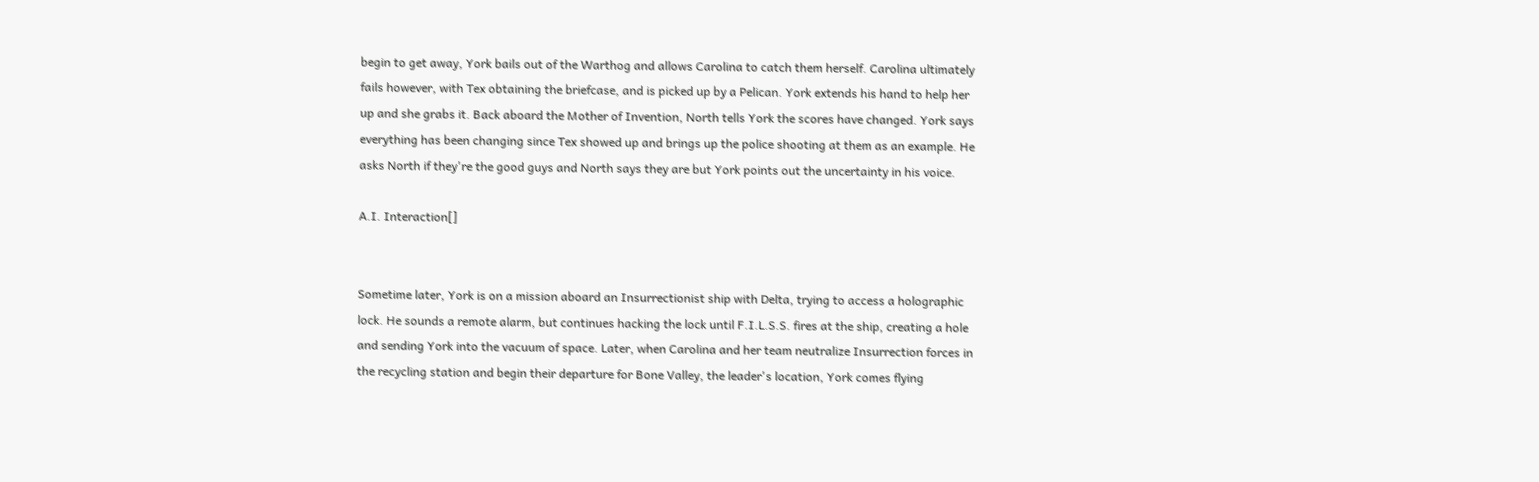begin to get away, York bails out of the Warthog and allows Carolina to catch them herself. Carolina ultimately fails however, with Tex obtaining the briefcase, and is picked up by a Pelican. York extends his hand to help her up and she grabs it. Back aboard the Mother of Invention, North tells York the scores have changed. York says everything has been changing since Tex showed up and brings up the police shooting at them as an example. He asks North if they're the good guys and North says they are but York points out the uncertainty in his voice.

A.I. Interaction[]


Sometime later, York is on a mission aboard an Insurrectionist ship with Delta, trying to access a holographic lock. He sounds a remote alarm, but continues hacking the lock until F.I.L.S.S. fires at the ship, creating a hole and sending York into the vacuum of space. Later, when Carolina and her team neutralize Insurrection forces in the recycling station and begin their departure for Bone Valley, the leader's location, York comes flying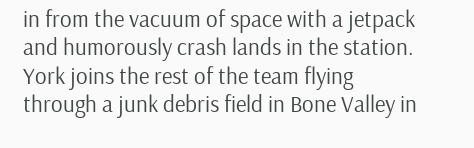in from the vacuum of space with a jetpack and humorously crash lands in the station. York joins the rest of the team flying through a junk debris field in Bone Valley in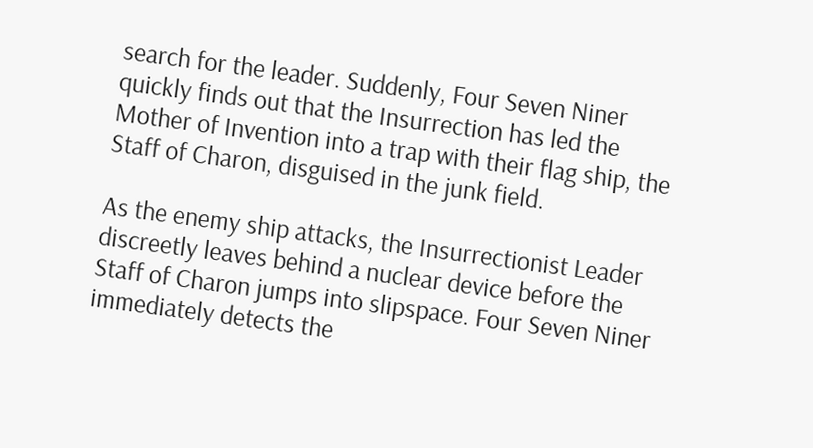search for the leader. Suddenly, Four Seven Niner quickly finds out that the Insurrection has led the Mother of Invention into a trap with their flag ship, the Staff of Charon, disguised in the junk field.

As the enemy ship attacks, the Insurrectionist Leader discreetly leaves behind a nuclear device before the Staff of Charon jumps into slipspace. Four Seven Niner immediately detects the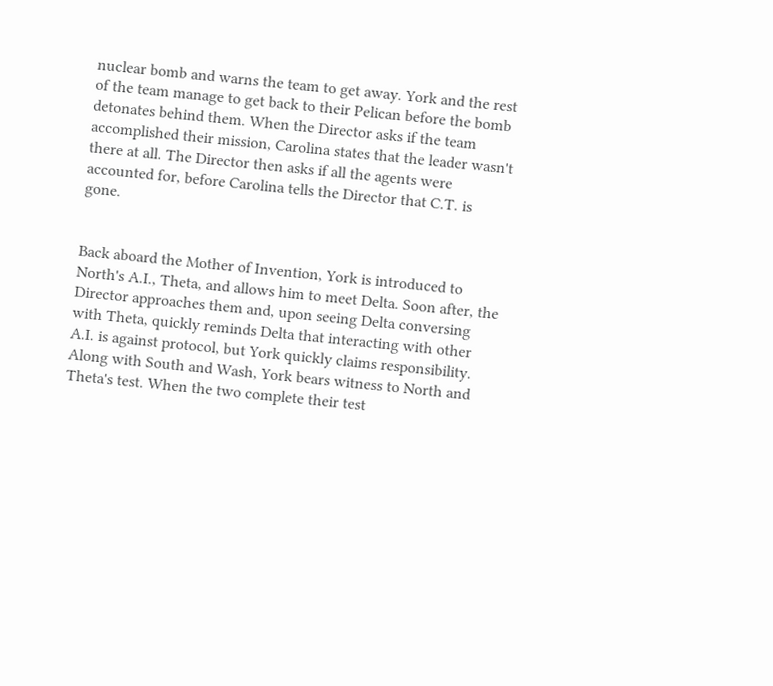nuclear bomb and warns the team to get away. York and the rest of the team manage to get back to their Pelican before the bomb detonates behind them. When the Director asks if the team accomplished their mission, Carolina states that the leader wasn't there at all. The Director then asks if all the agents were accounted for, before Carolina tells the Director that C.T. is gone.


Back aboard the Mother of Invention, York is introduced to North's A.I., Theta, and allows him to meet Delta. Soon after, the Director approaches them and, upon seeing Delta conversing with Theta, quickly reminds Delta that interacting with other A.I. is against protocol, but York quickly claims responsibility. Along with South and Wash, York bears witness to North and Theta's test. When the two complete their test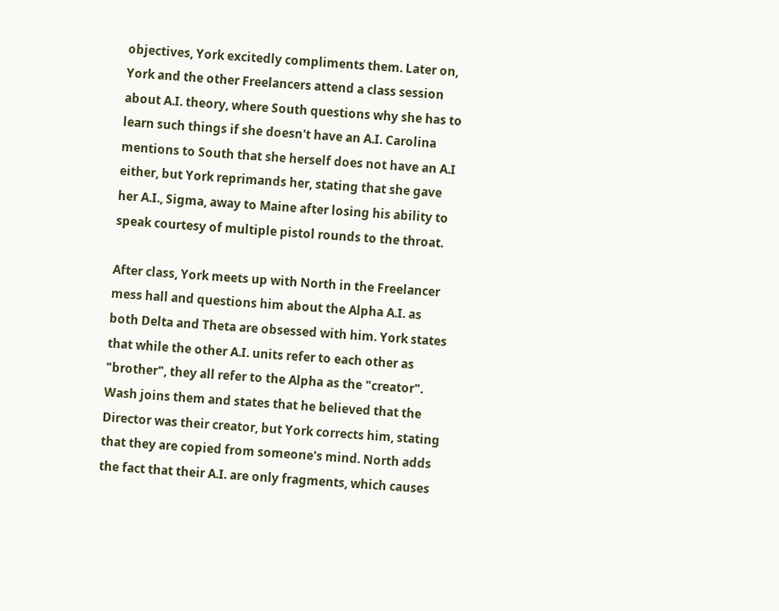objectives, York excitedly compliments them. Later on, York and the other Freelancers attend a class session about A.I. theory, where South questions why she has to learn such things if she doesn't have an A.I. Carolina mentions to South that she herself does not have an A.I either, but York reprimands her, stating that she gave her A.I., Sigma, away to Maine after losing his ability to speak courtesy of multiple pistol rounds to the throat.

After class, York meets up with North in the Freelancer mess hall and questions him about the Alpha A.I. as both Delta and Theta are obsessed with him. York states that while the other A.I. units refer to each other as "brother", they all refer to the Alpha as the "creator". Wash joins them and states that he believed that the Director was their creator, but York corrects him, stating that they are copied from someone's mind. North adds the fact that their A.I. are only fragments, which causes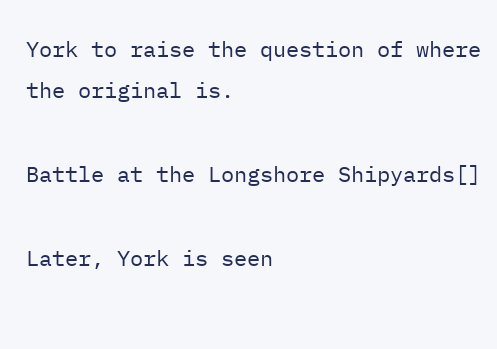York to raise the question of where the original is.

Battle at the Longshore Shipyards[]

Later, York is seen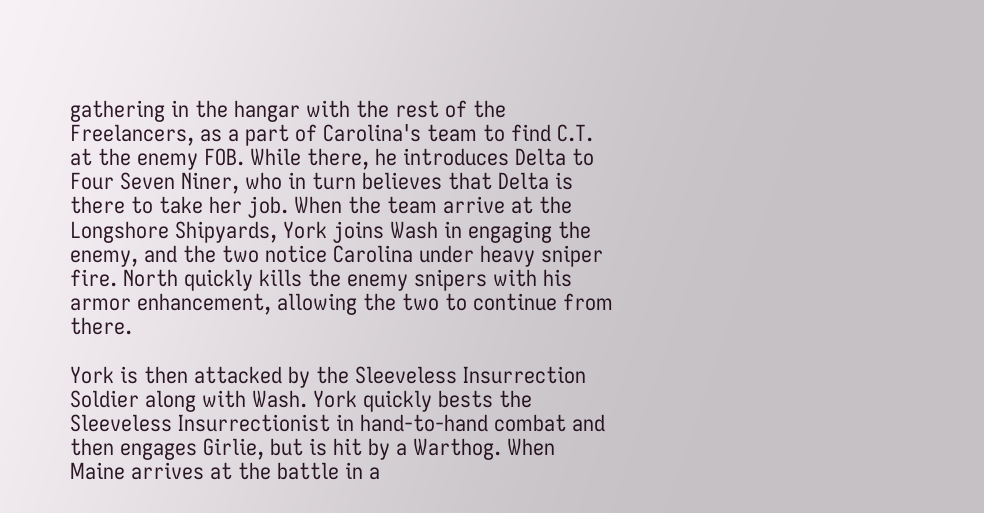gathering in the hangar with the rest of the Freelancers, as a part of Carolina's team to find C.T. at the enemy FOB. While there, he introduces Delta to Four Seven Niner, who in turn believes that Delta is there to take her job. When the team arrive at the Longshore Shipyards, York joins Wash in engaging the enemy, and the two notice Carolina under heavy sniper fire. North quickly kills the enemy snipers with his armor enhancement, allowing the two to continue from there.

York is then attacked by the Sleeveless Insurrection Soldier along with Wash. York quickly bests the Sleeveless Insurrectionist in hand-to-hand combat and then engages Girlie, but is hit by a Warthog. When Maine arrives at the battle in a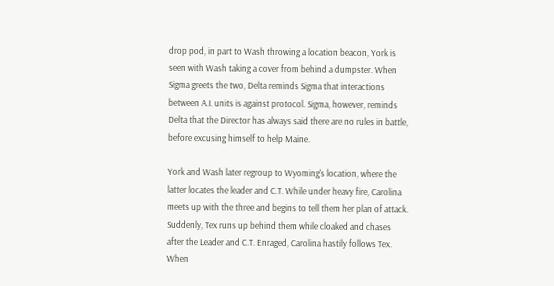drop pod, in part to Wash throwing a location beacon, York is seen with Wash taking a cover from behind a dumpster. When Sigma greets the two, Delta reminds Sigma that interactions between A.I. units is against protocol. Sigma, however, reminds Delta that the Director has always said there are no rules in battle, before excusing himself to help Maine.

York and Wash later regroup to Wyoming's location, where the latter locates the leader and C.T. While under heavy fire, Carolina meets up with the three and begins to tell them her plan of attack. Suddenly, Tex runs up behind them while cloaked and chases after the Leader and C.T. Enraged, Carolina hastily follows Tex. When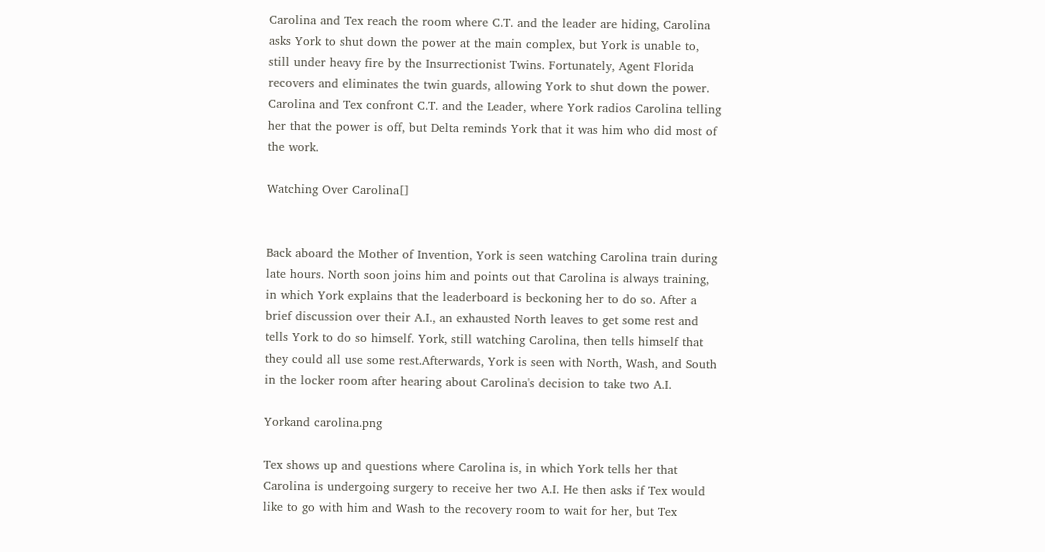Carolina and Tex reach the room where C.T. and the leader are hiding, Carolina asks York to shut down the power at the main complex, but York is unable to, still under heavy fire by the Insurrectionist Twins. Fortunately, Agent Florida recovers and eliminates the twin guards, allowing York to shut down the power. Carolina and Tex confront C.T. and the Leader, where York radios Carolina telling her that the power is off, but Delta reminds York that it was him who did most of the work.

Watching Over Carolina[]


Back aboard the Mother of Invention, York is seen watching Carolina train during late hours. North soon joins him and points out that Carolina is always training, in which York explains that the leaderboard is beckoning her to do so. After a brief discussion over their A.I., an exhausted North leaves to get some rest and tells York to do so himself. York, still watching Carolina, then tells himself that they could all use some rest.Afterwards, York is seen with North, Wash, and South in the locker room after hearing about Carolina's decision to take two A.I.

Yorkand carolina.png

Tex shows up and questions where Carolina is, in which York tells her that Carolina is undergoing surgery to receive her two A.I. He then asks if Tex would like to go with him and Wash to the recovery room to wait for her, but Tex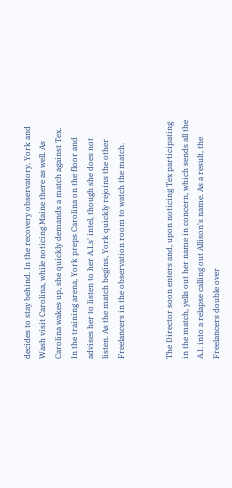decides to stay behind. In the recovery observatory, York and Wash visit Carolina, while noticing Maine there as well. As Carolina wakes up, she quickly demands a match against Tex. In the training arena, York preps Carolina on the floor and advises her to listen to her A.I.s' intel, though she does not listen. As the match begins, York quickly rejoins the other Freelancers in the observation room to watch the match.


The Director soon enters and, upon noticing Tex participating in the match, yells out her name in concern, which sends all the A.I. into a relapse calling out Allison's name. As a result, the Freelancers double over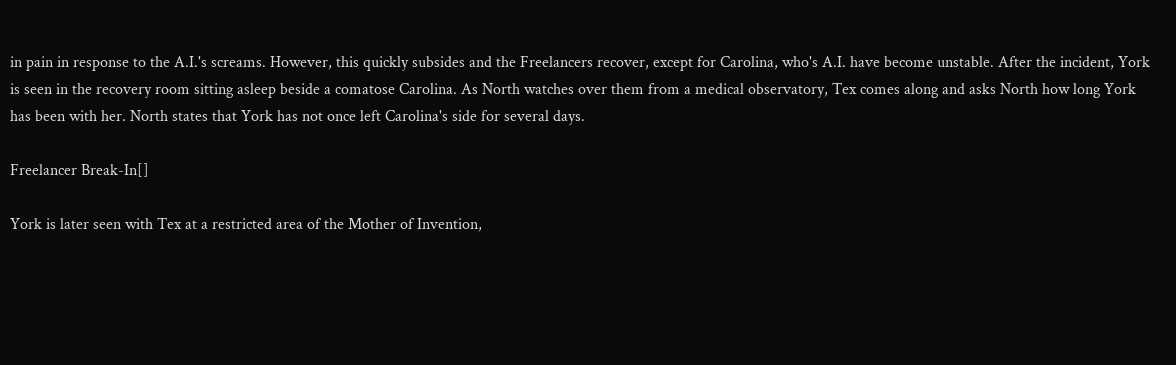in pain in response to the A.I.'s screams. However, this quickly subsides and the Freelancers recover, except for Carolina, who's A.I. have become unstable. After the incident, York is seen in the recovery room sitting asleep beside a comatose Carolina. As North watches over them from a medical observatory, Tex comes along and asks North how long York has been with her. North states that York has not once left Carolina's side for several days.

Freelancer Break-In[]

York is later seen with Tex at a restricted area of the Mother of Invention,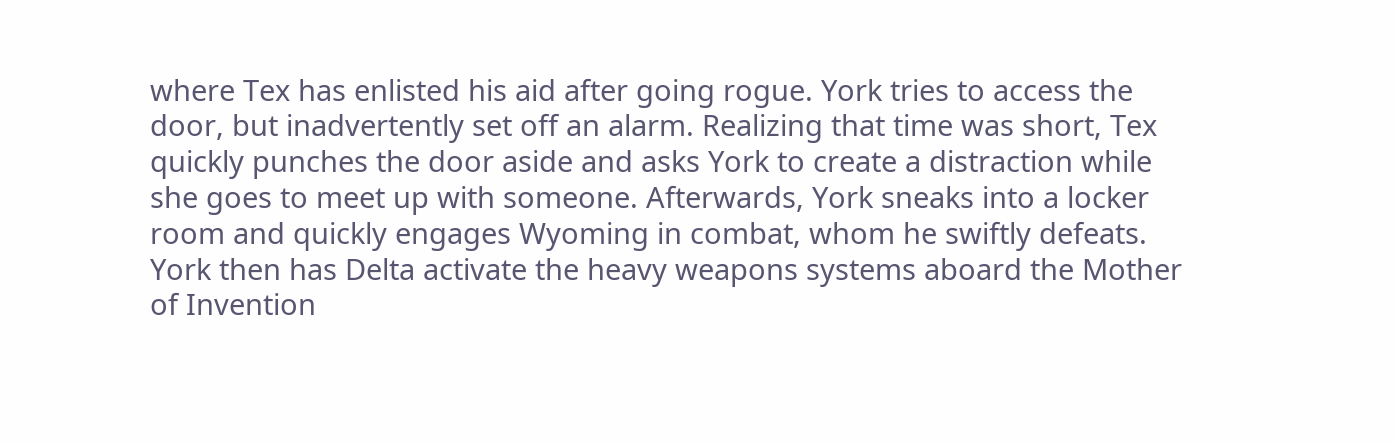where Tex has enlisted his aid after going rogue. York tries to access the door, but inadvertently set off an alarm. Realizing that time was short, Tex quickly punches the door aside and asks York to create a distraction while she goes to meet up with someone. Afterwards, York sneaks into a locker room and quickly engages Wyoming in combat, whom he swiftly defeats. York then has Delta activate the heavy weapons systems aboard the Mother of Invention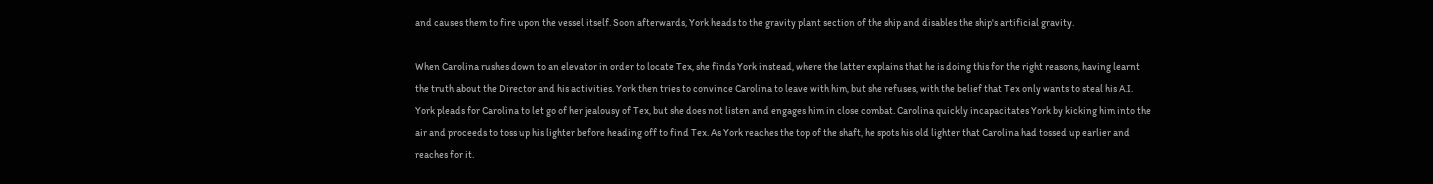and causes them to fire upon the vessel itself. Soon afterwards, York heads to the gravity plant section of the ship and disables the ship's artificial gravity.

When Carolina rushes down to an elevator in order to locate Tex, she finds York instead, where the latter explains that he is doing this for the right reasons, having learnt the truth about the Director and his activities. York then tries to convince Carolina to leave with him, but she refuses, with the belief that Tex only wants to steal his A.I. York pleads for Carolina to let go of her jealousy of Tex, but she does not listen and engages him in close combat. Carolina quickly incapacitates York by kicking him into the air and proceeds to toss up his lighter before heading off to find Tex. As York reaches the top of the shaft, he spots his old lighter that Carolina had tossed up earlier and reaches for it.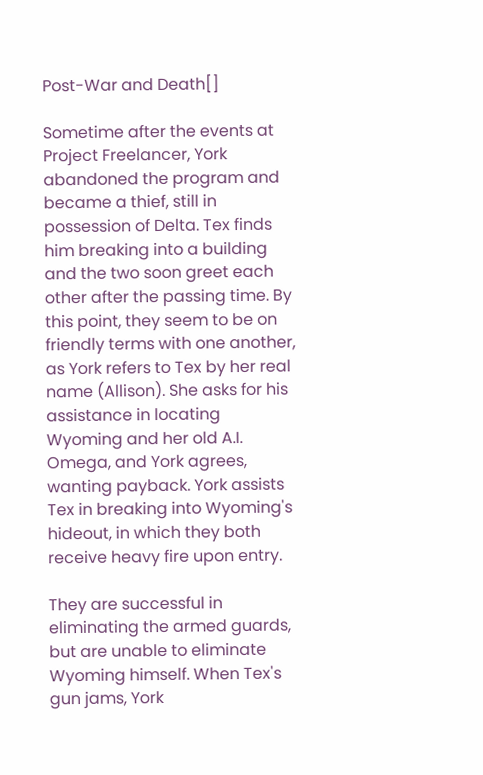Post-War and Death[]

Sometime after the events at Project Freelancer, York abandoned the program and became a thief, still in possession of Delta. Tex finds him breaking into a building and the two soon greet each other after the passing time. By this point, they seem to be on friendly terms with one another, as York refers to Tex by her real name (Allison). She asks for his assistance in locating Wyoming and her old A.I. Omega, and York agrees, wanting payback. York assists Tex in breaking into Wyoming's hideout, in which they both receive heavy fire upon entry.

They are successful in eliminating the armed guards, but are unable to eliminate Wyoming himself. When Tex's gun jams, York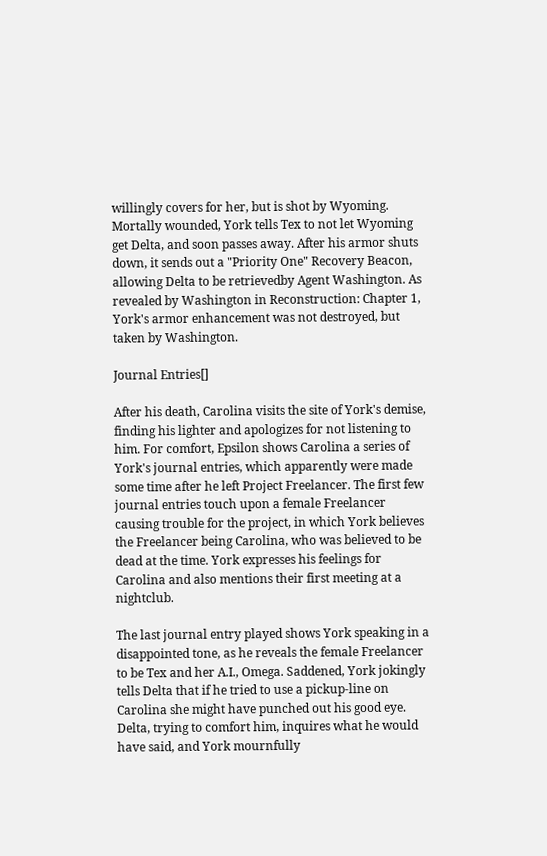willingly covers for her, but is shot by Wyoming. Mortally wounded, York tells Tex to not let Wyoming get Delta, and soon passes away. After his armor shuts down, it sends out a "Priority One" Recovery Beacon, allowing Delta to be retrievedby Agent Washington. As revealed by Washington in Reconstruction: Chapter 1, York's armor enhancement was not destroyed, but taken by Washington.

Journal Entries[]

After his death, Carolina visits the site of York's demise, finding his lighter and apologizes for not listening to him. For comfort, Epsilon shows Carolina a series of York's journal entries, which apparently were made some time after he left Project Freelancer. The first few journal entries touch upon a female Freelancer causing trouble for the project, in which York believes the Freelancer being Carolina, who was believed to be dead at the time. York expresses his feelings for Carolina and also mentions their first meeting at a nightclub.

The last journal entry played shows York speaking in a disappointed tone, as he reveals the female Freelancer to be Tex and her A.I., Omega. Saddened, York jokingly tells Delta that if he tried to use a pickup-line on Carolina she might have punched out his good eye. Delta, trying to comfort him, inquires what he would have said, and York mournfully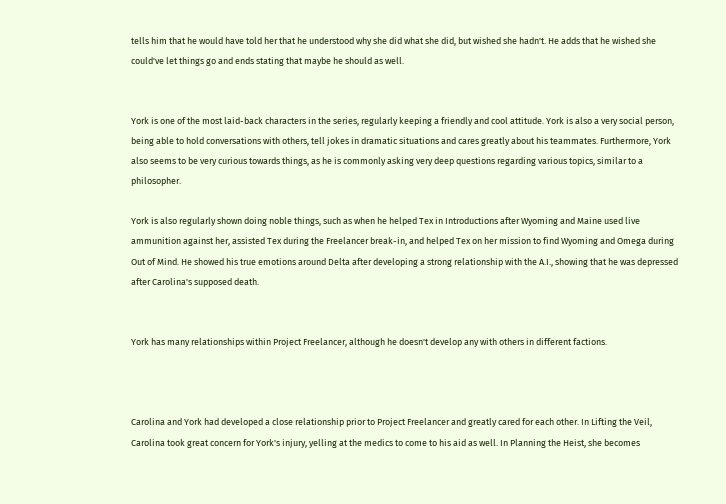tells him that he would have told her that he understood why she did what she did, but wished she hadn't. He adds that he wished she could've let things go and ends stating that maybe he should as well.


York is one of the most laid-back characters in the series, regularly keeping a friendly and cool attitude. York is also a very social person, being able to hold conversations with others, tell jokes in dramatic situations and cares greatly about his teammates. Furthermore, York also seems to be very curious towards things, as he is commonly asking very deep questions regarding various topics, similar to a philosopher.

York is also regularly shown doing noble things, such as when he helped Tex in Introductions after Wyoming and Maine used live ammunition against her, assisted Tex during the Freelancer break-in, and helped Tex on her mission to find Wyoming and Omega during Out of Mind. He showed his true emotions around Delta after developing a strong relationship with the A.I., showing that he was depressed after Carolina's supposed death.


York has many relationships within Project Freelancer, although he doesn't develop any with others in different factions.



Carolina and York had developed a close relationship prior to Project Freelancer and greatly cared for each other. In Lifting the Veil, Carolina took great concern for York's injury, yelling at the medics to come to his aid as well. In Planning the Heist, she becomes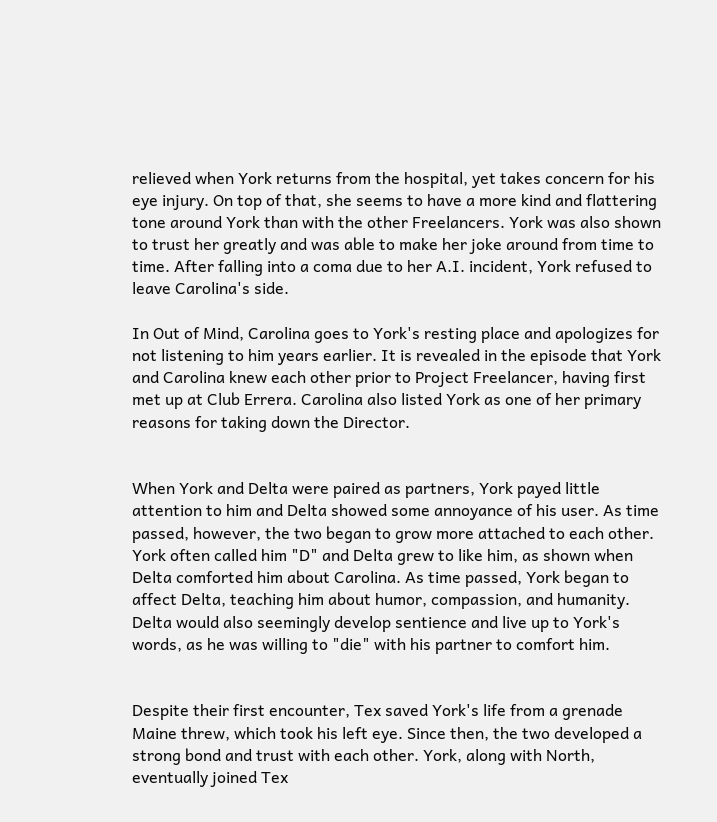relieved when York returns from the hospital, yet takes concern for his eye injury. On top of that, she seems to have a more kind and flattering tone around York than with the other Freelancers. York was also shown to trust her greatly and was able to make her joke around from time to time. After falling into a coma due to her A.I. incident, York refused to leave Carolina's side.

In Out of Mind, Carolina goes to York's resting place and apologizes for not listening to him years earlier. It is revealed in the episode that York and Carolina knew each other prior to Project Freelancer, having first met up at Club Errera. Carolina also listed York as one of her primary reasons for taking down the Director.


When York and Delta were paired as partners, York payed little attention to him and Delta showed some annoyance of his user. As time passed, however, the two began to grow more attached to each other. York often called him "D" and Delta grew to like him, as shown when Delta comforted him about Carolina. As time passed, York began to affect Delta, teaching him about humor, compassion, and humanity. Delta would also seemingly develop sentience and live up to York's words, as he was willing to "die" with his partner to comfort him.


Despite their first encounter, Tex saved York's life from a grenade Maine threw, which took his left eye. Since then, the two developed a strong bond and trust with each other. York, along with North, eventually joined Tex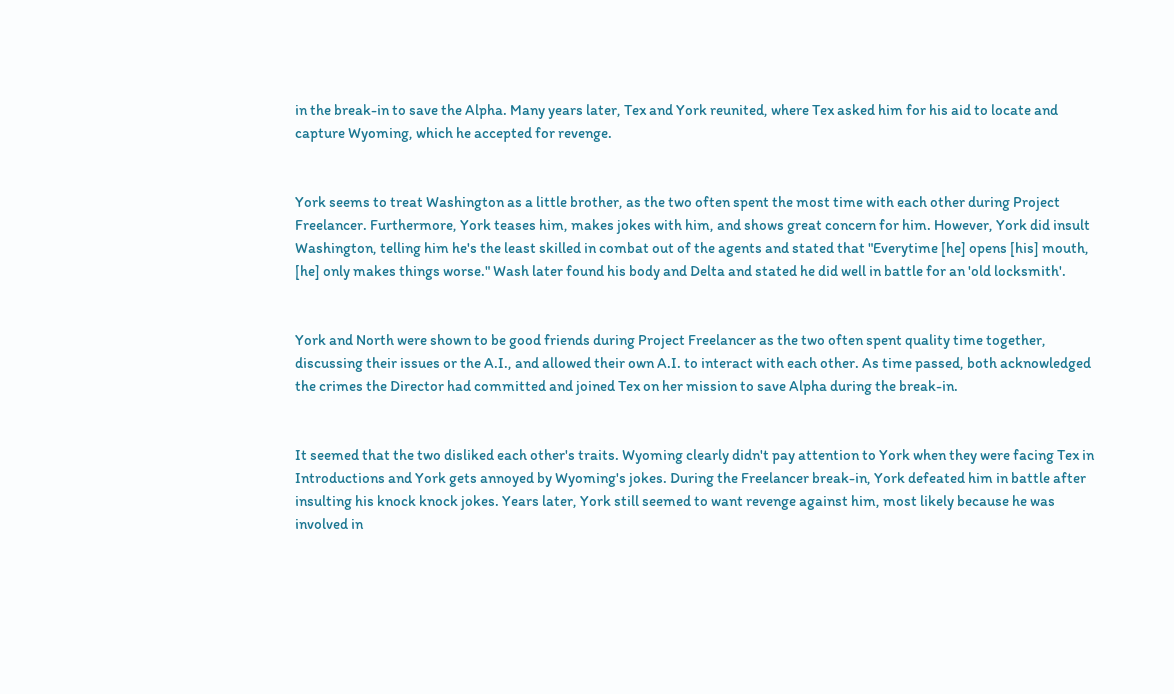in the break-in to save the Alpha. Many years later, Tex and York reunited, where Tex asked him for his aid to locate and capture Wyoming, which he accepted for revenge.


York seems to treat Washington as a little brother, as the two often spent the most time with each other during Project Freelancer. Furthermore, York teases him, makes jokes with him, and shows great concern for him. However, York did insult Washington, telling him he's the least skilled in combat out of the agents and stated that "Everytime [he] opens [his] mouth, [he] only makes things worse." Wash later found his body and Delta and stated he did well in battle for an 'old locksmith'.


York and North were shown to be good friends during Project Freelancer as the two often spent quality time together, discussing their issues or the A.I., and allowed their own A.I. to interact with each other. As time passed, both acknowledged the crimes the Director had committed and joined Tex on her mission to save Alpha during the break-in.


It seemed that the two disliked each other's traits. Wyoming clearly didn't pay attention to York when they were facing Tex in Introductions and York gets annoyed by Wyoming's jokes. During the Freelancer break-in, York defeated him in battle after insulting his knock knock jokes. Years later, York still seemed to want revenge against him, most likely because he was involved in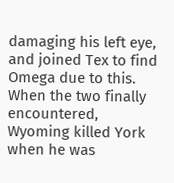damaging his left eye, and joined Tex to find Omega due to this. When the two finally encountered, Wyoming killed York when he was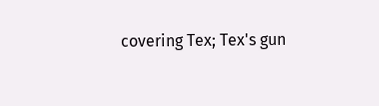covering Tex; Tex's gun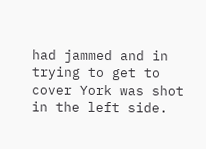had jammed and in trying to get to cover York was shot in the left side.